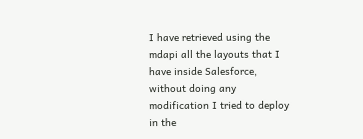I have retrieved using the mdapi all the layouts that I have inside Salesforce, without doing any modification I tried to deploy in the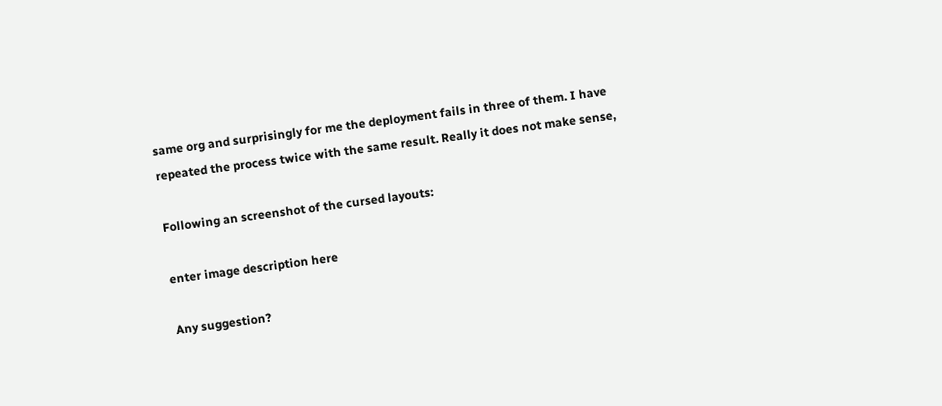same org and surprisingly for me the deployment fails in three of them. I have repeated the process twice with the same result. Really it does not make sense,

Following an screenshot of the cursed layouts:

enter image description here

Any suggestion?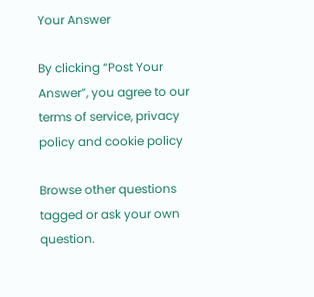Your Answer

By clicking “Post Your Answer”, you agree to our terms of service, privacy policy and cookie policy

Browse other questions tagged or ask your own question.